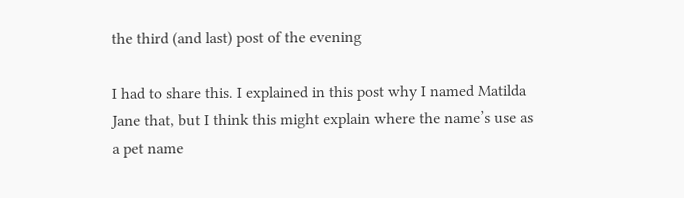the third (and last) post of the evening

I had to share this. I explained in this post why I named Matilda Jane that, but I think this might explain where the name’s use as a pet name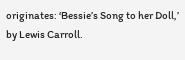originates: ‘Bessie’s Song to her Doll,’ by Lewis Carroll.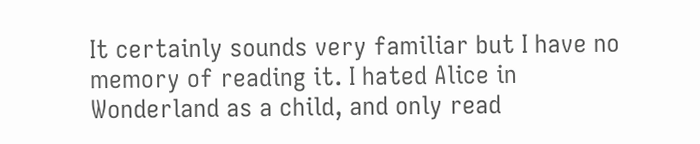It certainly sounds very familiar but I have no memory of reading it. I hated Alice in Wonderland as a child, and only read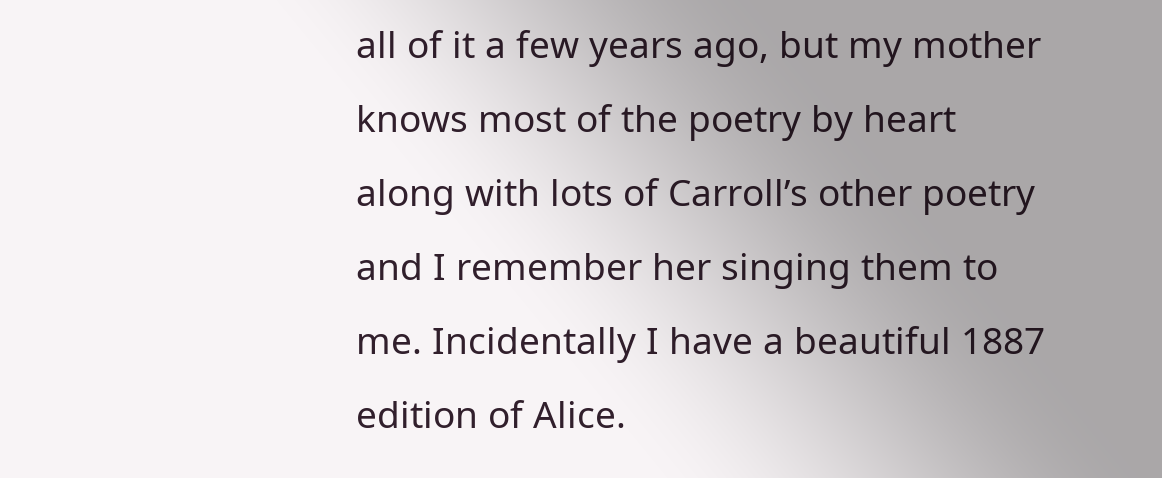all of it a few years ago, but my mother knows most of the poetry by heart along with lots of Carroll’s other poetry and I remember her singing them to me. Incidentally I have a beautiful 1887 edition of Alice.